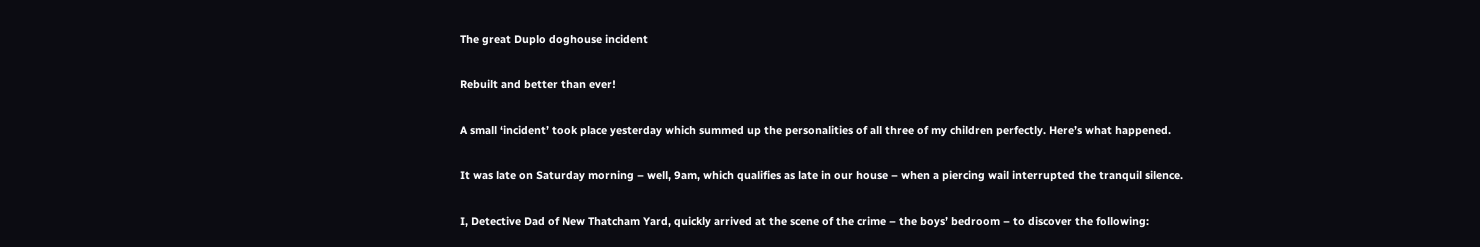The great Duplo doghouse incident

Rebuilt and better than ever!

A small ‘incident’ took place yesterday which summed up the personalities of all three of my children perfectly. Here’s what happened.

It was late on Saturday morning – well, 9am, which qualifies as late in our house – when a piercing wail interrupted the tranquil silence.

I, Detective Dad of New Thatcham Yard, quickly arrived at the scene of the crime – the boys’ bedroom – to discover the following: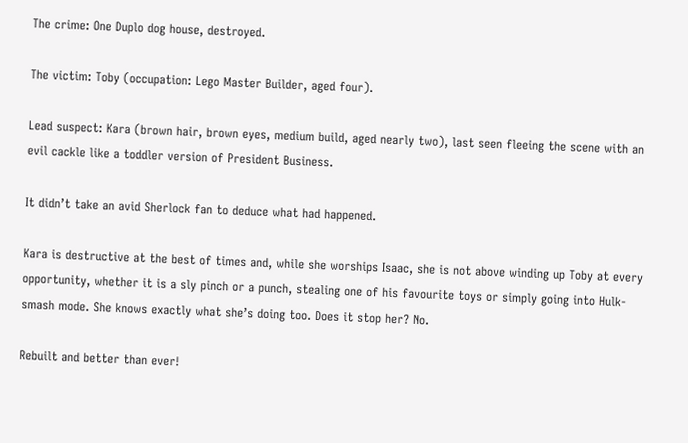The crime: One Duplo dog house, destroyed.

The victim: Toby (occupation: Lego Master Builder, aged four).

Lead suspect: Kara (brown hair, brown eyes, medium build, aged nearly two), last seen fleeing the scene with an evil cackle like a toddler version of President Business.

It didn’t take an avid Sherlock fan to deduce what had happened.

Kara is destructive at the best of times and, while she worships Isaac, she is not above winding up Toby at every opportunity, whether it is a sly pinch or a punch, stealing one of his favourite toys or simply going into Hulk-smash mode. She knows exactly what she’s doing too. Does it stop her? No.

Rebuilt and better than ever!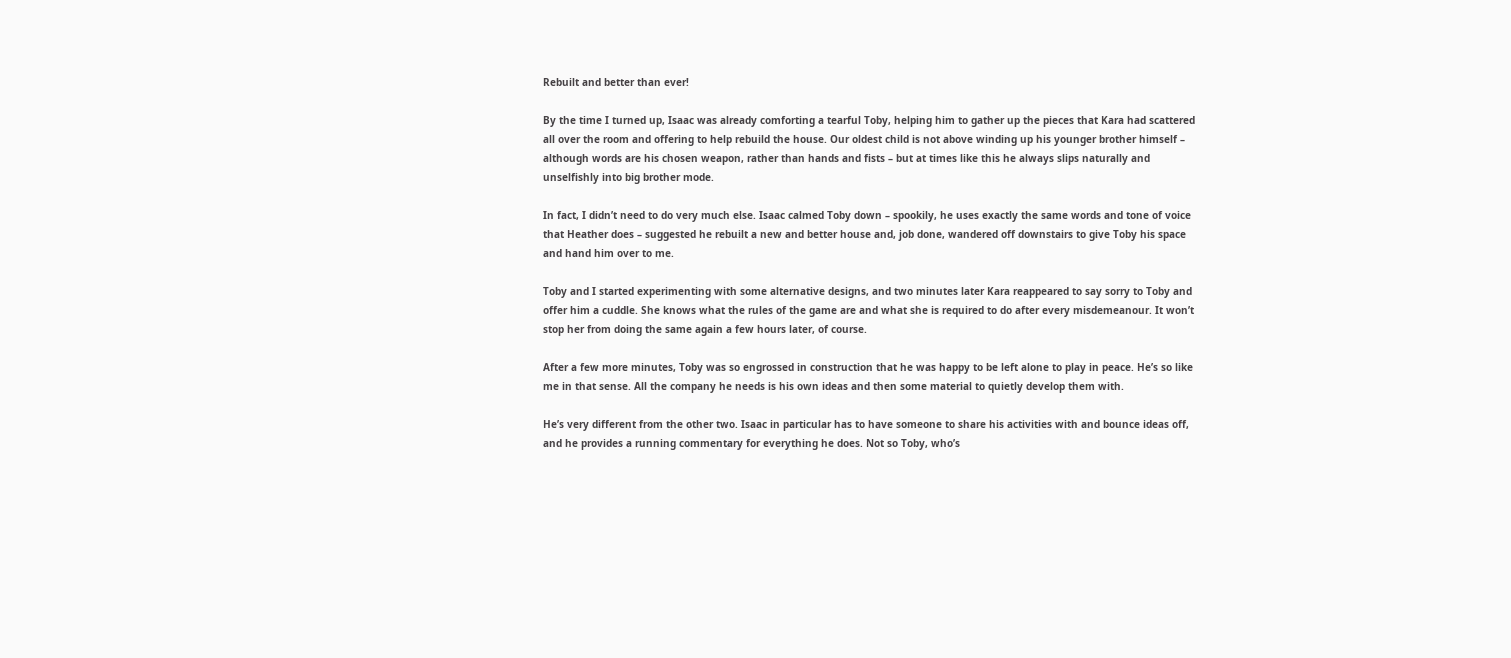Rebuilt and better than ever!

By the time I turned up, Isaac was already comforting a tearful Toby, helping him to gather up the pieces that Kara had scattered all over the room and offering to help rebuild the house. Our oldest child is not above winding up his younger brother himself – although words are his chosen weapon, rather than hands and fists – but at times like this he always slips naturally and unselfishly into big brother mode.

In fact, I didn’t need to do very much else. Isaac calmed Toby down – spookily, he uses exactly the same words and tone of voice that Heather does – suggested he rebuilt a new and better house and, job done, wandered off downstairs to give Toby his space and hand him over to me.

Toby and I started experimenting with some alternative designs, and two minutes later Kara reappeared to say sorry to Toby and offer him a cuddle. She knows what the rules of the game are and what she is required to do after every misdemeanour. It won’t stop her from doing the same again a few hours later, of course.

After a few more minutes, Toby was so engrossed in construction that he was happy to be left alone to play in peace. He’s so like me in that sense. All the company he needs is his own ideas and then some material to quietly develop them with.

He’s very different from the other two. Isaac in particular has to have someone to share his activities with and bounce ideas off, and he provides a running commentary for everything he does. Not so Toby, who’s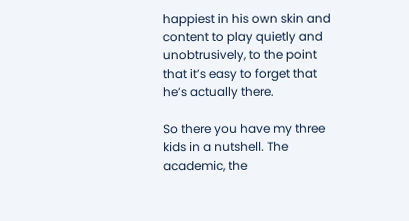happiest in his own skin and content to play quietly and unobtrusively, to the point that it’s easy to forget that he’s actually there.

So there you have my three kids in a nutshell. The academic, the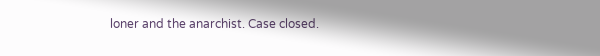loner and the anarchist. Case closed.